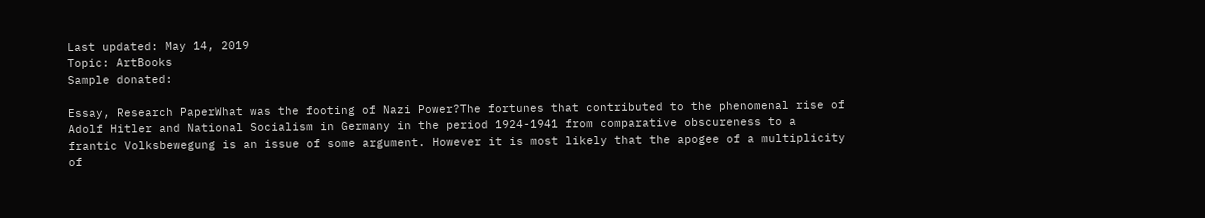Last updated: May 14, 2019
Topic: ArtBooks
Sample donated:

Essay, Research PaperWhat was the footing of Nazi Power?The fortunes that contributed to the phenomenal rise of Adolf Hitler and National Socialism in Germany in the period 1924-1941 from comparative obscureness to a frantic Volksbewegung is an issue of some argument. However it is most likely that the apogee of a multiplicity of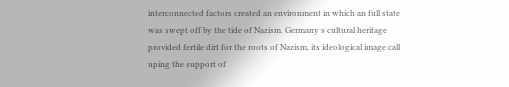interconnected factors created an environment in which an full state was swept off by the tide of Nazism. Germany s cultural heritage provided fertile dirt for the roots of Nazism, its ideological image call uping the support of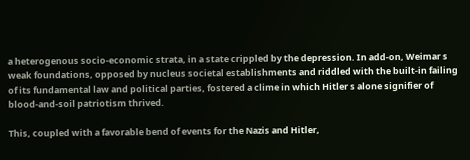a heterogenous socio-economic strata, in a state crippled by the depression. In add-on, Weimar s weak foundations, opposed by nucleus societal establishments and riddled with the built-in failing of its fundamental law and political parties, fostered a clime in which Hitler s alone signifier of blood-and-soil patriotism thrived.

This, coupled with a favorable bend of events for the Nazis and Hitler,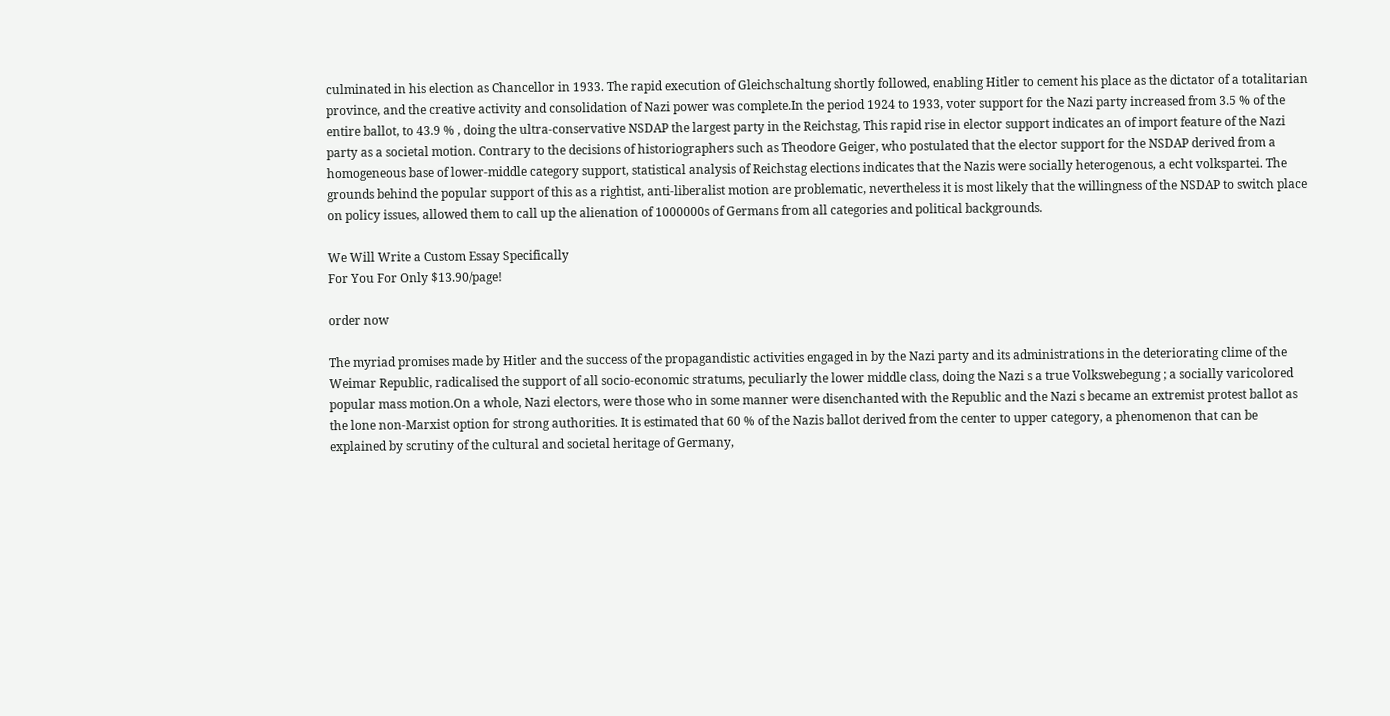culminated in his election as Chancellor in 1933. The rapid execution of Gleichschaltung shortly followed, enabling Hitler to cement his place as the dictator of a totalitarian province, and the creative activity and consolidation of Nazi power was complete.In the period 1924 to 1933, voter support for the Nazi party increased from 3.5 % of the entire ballot, to 43.9 % , doing the ultra-conservative NSDAP the largest party in the Reichstag, This rapid rise in elector support indicates an of import feature of the Nazi party as a societal motion. Contrary to the decisions of historiographers such as Theodore Geiger, who postulated that the elector support for the NSDAP derived from a homogeneous base of lower-middle category support, statistical analysis of Reichstag elections indicates that the Nazis were socially heterogenous, a echt volkspartei. The grounds behind the popular support of this as a rightist, anti-liberalist motion are problematic, nevertheless it is most likely that the willingness of the NSDAP to switch place on policy issues, allowed them to call up the alienation of 1000000s of Germans from all categories and political backgrounds.

We Will Write a Custom Essay Specifically
For You For Only $13.90/page!

order now

The myriad promises made by Hitler and the success of the propagandistic activities engaged in by the Nazi party and its administrations in the deteriorating clime of the Weimar Republic, radicalised the support of all socio-economic stratums, peculiarly the lower middle class, doing the Nazi s a true Volkswebegung ; a socially varicolored popular mass motion.On a whole, Nazi electors, were those who in some manner were disenchanted with the Republic and the Nazi s became an extremist protest ballot as the lone non-Marxist option for strong authorities. It is estimated that 60 % of the Nazis ballot derived from the center to upper category, a phenomenon that can be explained by scrutiny of the cultural and societal heritage of Germany,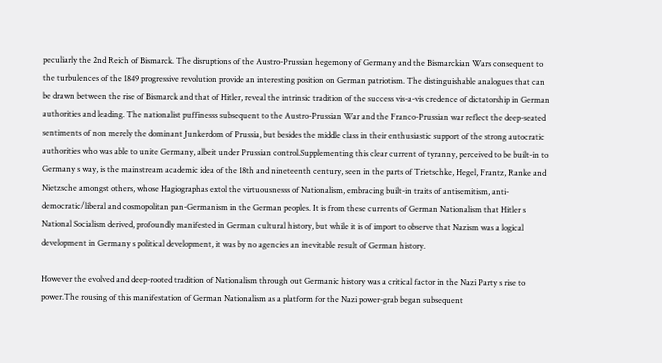peculiarly the 2nd Reich of Bismarck. The disruptions of the Austro-Prussian hegemony of Germany and the Bismarckian Wars consequent to the turbulences of the 1849 progressive revolution provide an interesting position on German patriotism. The distinguishable analogues that can be drawn between the rise of Bismarck and that of Hitler, reveal the intrinsic tradition of the success vis-a-vis credence of dictatorship in German authorities and leading. The nationalist puffinesss subsequent to the Austro-Prussian War and the Franco-Prussian war reflect the deep-seated sentiments of non merely the dominant Junkerdom of Prussia, but besides the middle class in their enthusiastic support of the strong autocratic authorities who was able to unite Germany, albeit under Prussian control.Supplementing this clear current of tyranny, perceived to be built-in to Germany s way, is the mainstream academic idea of the 18th and nineteenth century, seen in the parts of Trietschke, Hegel, Frantz, Ranke and Nietzsche amongst others, whose Hagiographas extol the virtuousnesss of Nationalism, embracing built-in traits of antisemitism, anti-democratic/liberal and cosmopolitan pan-Germanism in the German peoples. It is from these currents of German Nationalism that Hitler s National Socialism derived, profoundly manifested in German cultural history, but while it is of import to observe that Nazism was a logical development in Germany s political development, it was by no agencies an inevitable result of German history.

However the evolved and deep-rooted tradition of Nationalism through out Germanic history was a critical factor in the Nazi Party s rise to power.The rousing of this manifestation of German Nationalism as a platform for the Nazi power-grab began subsequent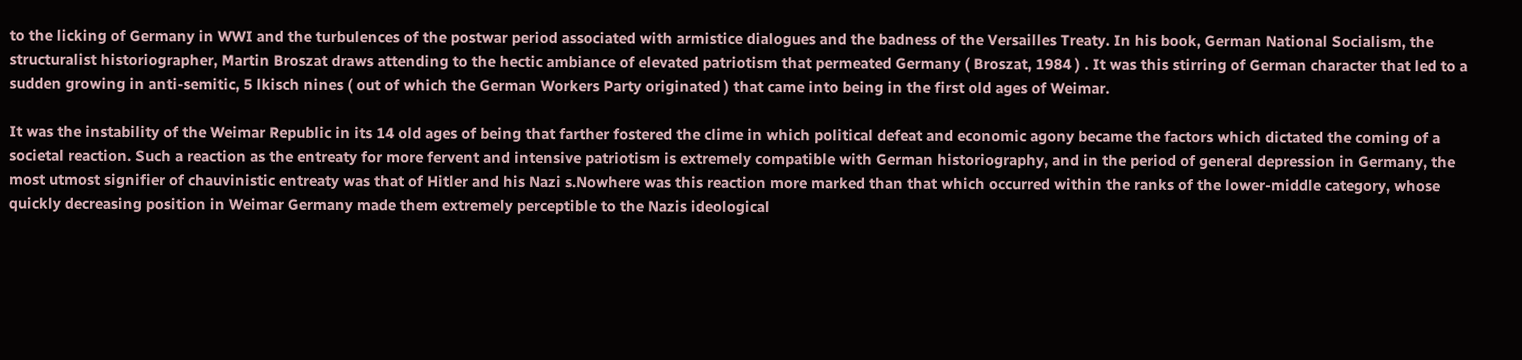to the licking of Germany in WWI and the turbulences of the postwar period associated with armistice dialogues and the badness of the Versailles Treaty. In his book, German National Socialism, the structuralist historiographer, Martin Broszat draws attending to the hectic ambiance of elevated patriotism that permeated Germany ( Broszat, 1984 ) . It was this stirring of German character that led to a sudden growing in anti-semitic, 5 lkisch nines ( out of which the German Workers Party originated ) that came into being in the first old ages of Weimar.

It was the instability of the Weimar Republic in its 14 old ages of being that farther fostered the clime in which political defeat and economic agony became the factors which dictated the coming of a societal reaction. Such a reaction as the entreaty for more fervent and intensive patriotism is extremely compatible with German historiography, and in the period of general depression in Germany, the most utmost signifier of chauvinistic entreaty was that of Hitler and his Nazi s.Nowhere was this reaction more marked than that which occurred within the ranks of the lower-middle category, whose quickly decreasing position in Weimar Germany made them extremely perceptible to the Nazis ideological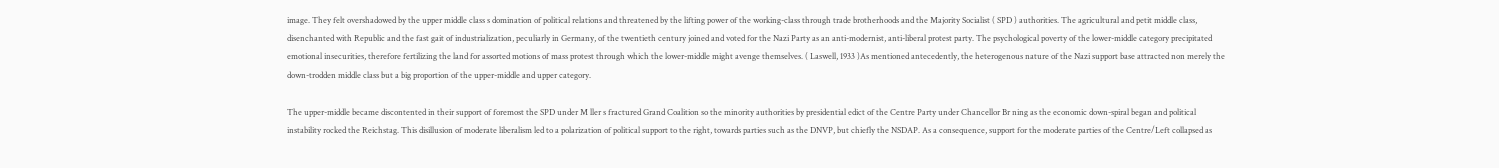image. They felt overshadowed by the upper middle class s domination of political relations and threatened by the lifting power of the working-class through trade brotherhoods and the Majority Socialist ( SPD ) authorities. The agricultural and petit middle class, disenchanted with Republic and the fast gait of industrialization, peculiarly in Germany, of the twentieth century joined and voted for the Nazi Party as an anti-modernist, anti-liberal protest party. The psychological poverty of the lower-middle category precipitated emotional insecurities, therefore fertilizing the land for assorted motions of mass protest through which the lower-middle might avenge themselves. ( Laswell, 1933 )As mentioned antecedently, the heterogenous nature of the Nazi support base attracted non merely the down-trodden middle class but a big proportion of the upper-middle and upper category.

The upper-middle became discontented in their support of foremost the SPD under M ller s fractured Grand Coalition so the minority authorities by presidential edict of the Centre Party under Chancellor Br ning as the economic down-spiral began and political instability rocked the Reichstag. This disillusion of moderate liberalism led to a polarization of political support to the right, towards parties such as the DNVP, but chiefly the NSDAP. As a consequence, support for the moderate parties of the Centre/Left collapsed as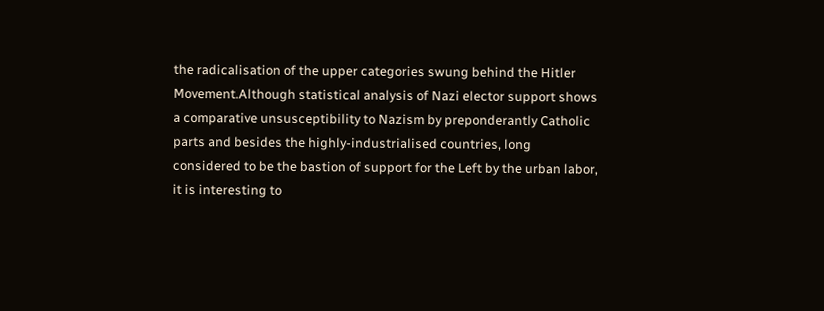the radicalisation of the upper categories swung behind the Hitler Movement.Although statistical analysis of Nazi elector support shows a comparative unsusceptibility to Nazism by preponderantly Catholic parts and besides the highly-industrialised countries, long considered to be the bastion of support for the Left by the urban labor, it is interesting to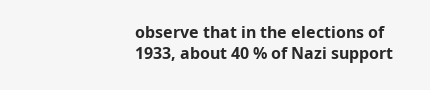observe that in the elections of 1933, about 40 % of Nazi support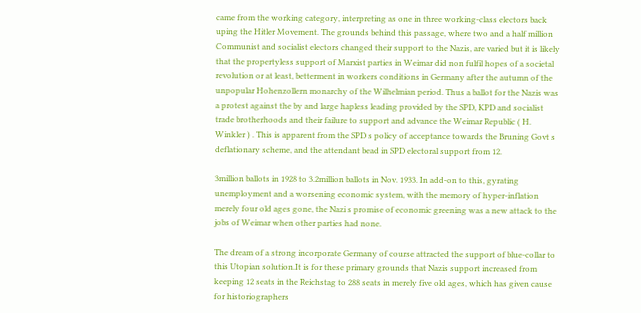came from the working category, interpreting as one in three working-class electors back uping the Hitler Movement. The grounds behind this passage, where two and a half million Communist and socialist electors changed their support to the Nazis, are varied but it is likely that the propertyless support of Marxist parties in Weimar did non fulfil hopes of a societal revolution or at least, betterment in workers conditions in Germany after the autumn of the unpopular Hohenzollern monarchy of the Wilhelmian period. Thus a ballot for the Nazis was a protest against the by and large hapless leading provided by the SPD, KPD and socialist trade brotherhoods and their failure to support and advance the Weimar Republic ( H. Winkler ) . This is apparent from the SPD s policy of acceptance towards the Bruning Govt s deflationary scheme, and the attendant bead in SPD electoral support from 12.

3million ballots in 1928 to 3.2million ballots in Nov. 1933. In add-on to this, gyrating unemployment and a worsening economic system, with the memory of hyper-inflation merely four old ages gone, the Nazi s promise of economic greening was a new attack to the jobs of Weimar when other parties had none.

The dream of a strong incorporate Germany of course attracted the support of blue-collar to this Utopian solution.It is for these primary grounds that Nazis support increased from keeping 12 seats in the Reichstag to 288 seats in merely five old ages, which has given cause for historiographers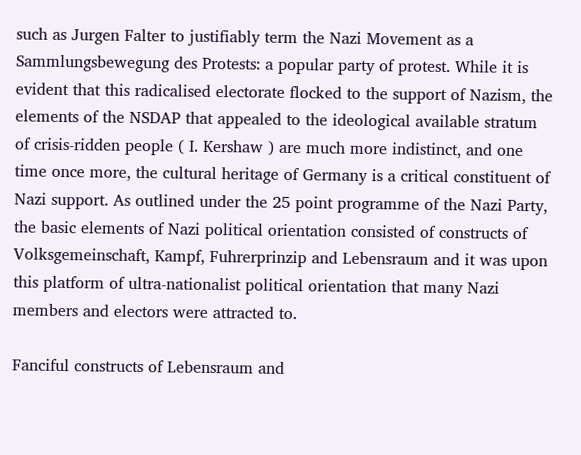such as Jurgen Falter to justifiably term the Nazi Movement as a Sammlungsbewegung des Protests: a popular party of protest. While it is evident that this radicalised electorate flocked to the support of Nazism, the elements of the NSDAP that appealed to the ideological available stratum of crisis-ridden people ( I. Kershaw ) are much more indistinct, and one time once more, the cultural heritage of Germany is a critical constituent of Nazi support. As outlined under the 25 point programme of the Nazi Party, the basic elements of Nazi political orientation consisted of constructs of Volksgemeinschaft, Kampf, Fuhrerprinzip and Lebensraum and it was upon this platform of ultra-nationalist political orientation that many Nazi members and electors were attracted to.

Fanciful constructs of Lebensraum and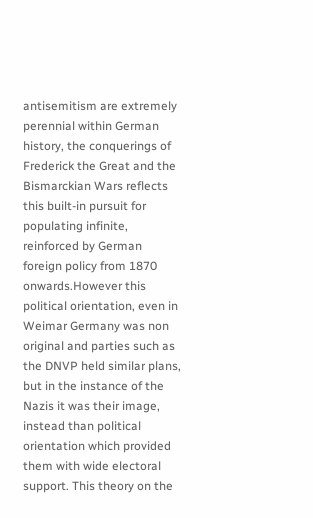antisemitism are extremely perennial within German history, the conquerings of Frederick the Great and the Bismarckian Wars reflects this built-in pursuit for populating infinite, reinforced by German foreign policy from 1870 onwards.However this political orientation, even in Weimar Germany was non original and parties such as the DNVP held similar plans, but in the instance of the Nazis it was their image, instead than political orientation which provided them with wide electoral support. This theory on the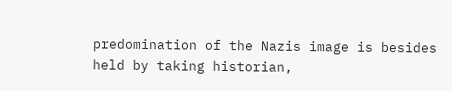predomination of the Nazis image is besides held by taking historian,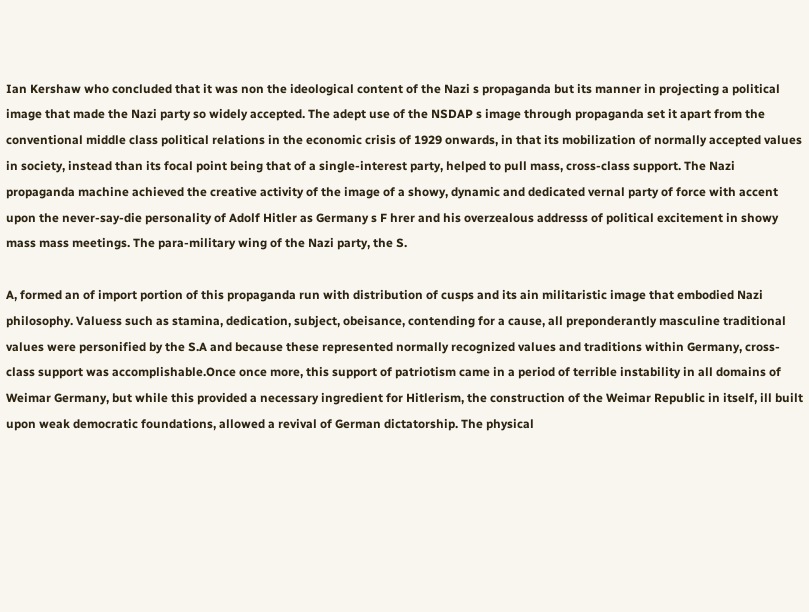Ian Kershaw who concluded that it was non the ideological content of the Nazi s propaganda but its manner in projecting a political image that made the Nazi party so widely accepted. The adept use of the NSDAP s image through propaganda set it apart from the conventional middle class political relations in the economic crisis of 1929 onwards, in that its mobilization of normally accepted values in society, instead than its focal point being that of a single-interest party, helped to pull mass, cross-class support. The Nazi propaganda machine achieved the creative activity of the image of a showy, dynamic and dedicated vernal party of force with accent upon the never-say-die personality of Adolf Hitler as Germany s F hrer and his overzealous addresss of political excitement in showy mass mass meetings. The para-military wing of the Nazi party, the S.

A, formed an of import portion of this propaganda run with distribution of cusps and its ain militaristic image that embodied Nazi philosophy. Valuess such as stamina, dedication, subject, obeisance, contending for a cause, all preponderantly masculine traditional values were personified by the S.A and because these represented normally recognized values and traditions within Germany, cross-class support was accomplishable.Once once more, this support of patriotism came in a period of terrible instability in all domains of Weimar Germany, but while this provided a necessary ingredient for Hitlerism, the construction of the Weimar Republic in itself, ill built upon weak democratic foundations, allowed a revival of German dictatorship. The physical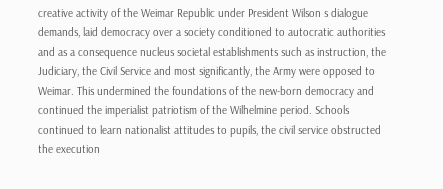creative activity of the Weimar Republic under President Wilson s dialogue demands, laid democracy over a society conditioned to autocratic authorities and as a consequence nucleus societal establishments such as instruction, the Judiciary, the Civil Service and most significantly, the Army were opposed to Weimar. This undermined the foundations of the new-born democracy and continued the imperialist patriotism of the Wilhelmine period. Schools continued to learn nationalist attitudes to pupils, the civil service obstructed the execution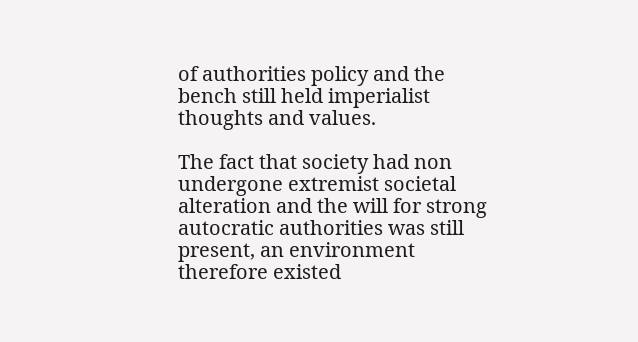of authorities policy and the bench still held imperialist thoughts and values.

The fact that society had non undergone extremist societal alteration and the will for strong autocratic authorities was still present, an environment therefore existed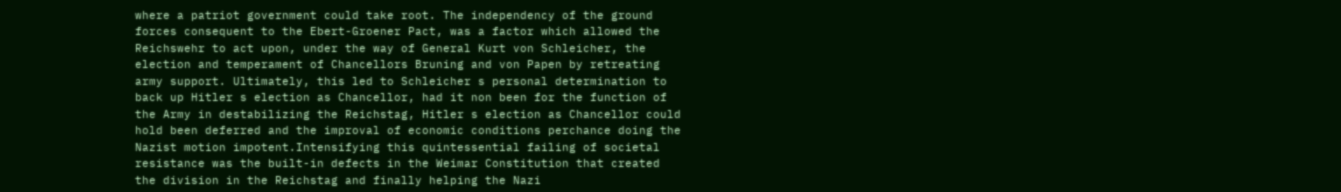where a patriot government could take root. The independency of the ground forces consequent to the Ebert-Groener Pact, was a factor which allowed the Reichswehr to act upon, under the way of General Kurt von Schleicher, the election and temperament of Chancellors Bruning and von Papen by retreating army support. Ultimately, this led to Schleicher s personal determination to back up Hitler s election as Chancellor, had it non been for the function of the Army in destabilizing the Reichstag, Hitler s election as Chancellor could hold been deferred and the improval of economic conditions perchance doing the Nazist motion impotent.Intensifying this quintessential failing of societal resistance was the built-in defects in the Weimar Constitution that created the division in the Reichstag and finally helping the Nazi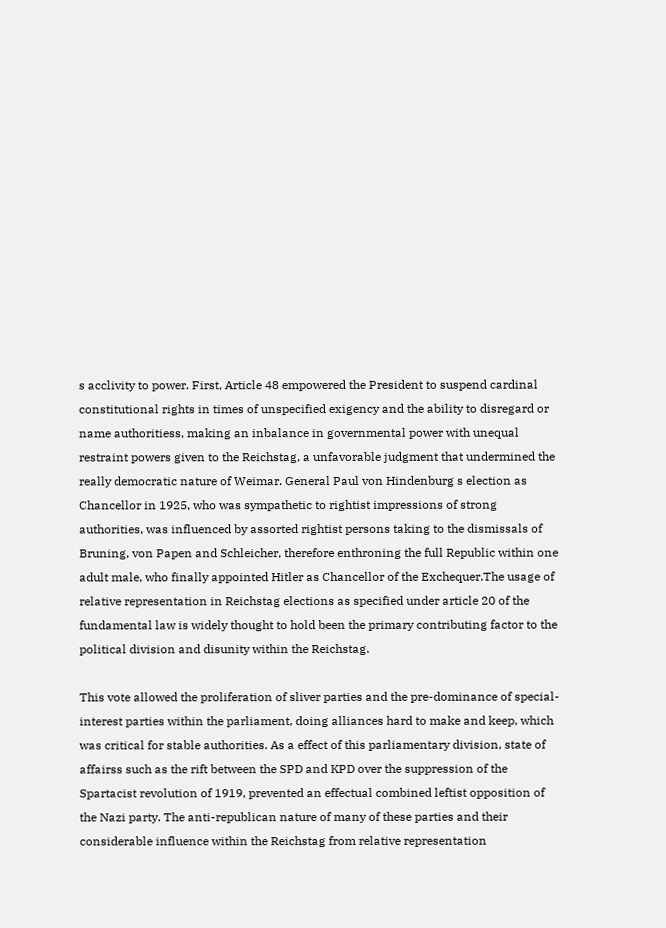s acclivity to power. First, Article 48 empowered the President to suspend cardinal constitutional rights in times of unspecified exigency and the ability to disregard or name authoritiess, making an inbalance in governmental power with unequal restraint powers given to the Reichstag, a unfavorable judgment that undermined the really democratic nature of Weimar. General Paul von Hindenburg s election as Chancellor in 1925, who was sympathetic to rightist impressions of strong authorities, was influenced by assorted rightist persons taking to the dismissals of Bruning, von Papen and Schleicher, therefore enthroning the full Republic within one adult male, who finally appointed Hitler as Chancellor of the Exchequer.The usage of relative representation in Reichstag elections as specified under article 20 of the fundamental law is widely thought to hold been the primary contributing factor to the political division and disunity within the Reichstag.

This vote allowed the proliferation of sliver parties and the pre-dominance of special-interest parties within the parliament, doing alliances hard to make and keep, which was critical for stable authorities. As a effect of this parliamentary division, state of affairss such as the rift between the SPD and KPD over the suppression of the Spartacist revolution of 1919, prevented an effectual combined leftist opposition of the Nazi party. The anti-republican nature of many of these parties and their considerable influence within the Reichstag from relative representation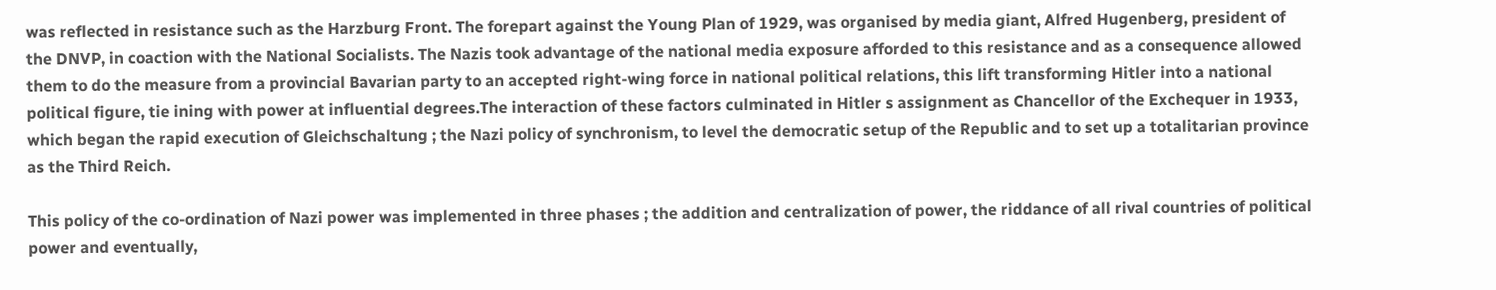was reflected in resistance such as the Harzburg Front. The forepart against the Young Plan of 1929, was organised by media giant, Alfred Hugenberg, president of the DNVP, in coaction with the National Socialists. The Nazis took advantage of the national media exposure afforded to this resistance and as a consequence allowed them to do the measure from a provincial Bavarian party to an accepted right-wing force in national political relations, this lift transforming Hitler into a national political figure, tie ining with power at influential degrees.The interaction of these factors culminated in Hitler s assignment as Chancellor of the Exchequer in 1933, which began the rapid execution of Gleichschaltung ; the Nazi policy of synchronism, to level the democratic setup of the Republic and to set up a totalitarian province as the Third Reich.

This policy of the co-ordination of Nazi power was implemented in three phases ; the addition and centralization of power, the riddance of all rival countries of political power and eventually,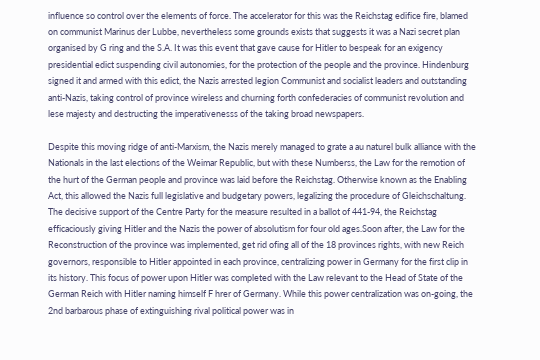influence so control over the elements of force. The accelerator for this was the Reichstag edifice fire, blamed on communist Marinus der Lubbe, nevertheless some grounds exists that suggests it was a Nazi secret plan organised by G ring and the S.A. It was this event that gave cause for Hitler to bespeak for an exigency presidential edict suspending civil autonomies, for the protection of the people and the province. Hindenburg signed it and armed with this edict, the Nazis arrested legion Communist and socialist leaders and outstanding anti-Nazis, taking control of province wireless and churning forth confederacies of communist revolution and lese majesty and destructing the imperativenesss of the taking broad newspapers.

Despite this moving ridge of anti-Marxism, the Nazis merely managed to grate a au naturel bulk alliance with the Nationals in the last elections of the Weimar Republic, but with these Numberss, the Law for the remotion of the hurt of the German people and province was laid before the Reichstag. Otherwise known as the Enabling Act, this allowed the Nazis full legislative and budgetary powers, legalizing the procedure of Gleichschaltung. The decisive support of the Centre Party for the measure resulted in a ballot of 441-94, the Reichstag efficaciously giving Hitler and the Nazis the power of absolutism for four old ages.Soon after, the Law for the Reconstruction of the province was implemented, get rid ofing all of the 18 provinces rights, with new Reich governors, responsible to Hitler appointed in each province, centralizing power in Germany for the first clip in its history. This focus of power upon Hitler was completed with the Law relevant to the Head of State of the German Reich with Hitler naming himself F hrer of Germany. While this power centralization was on-going, the 2nd barbarous phase of extinguishing rival political power was in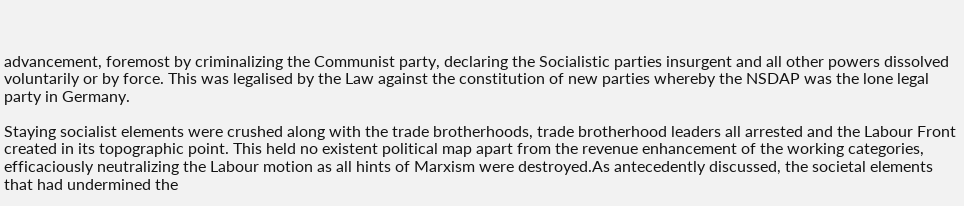advancement, foremost by criminalizing the Communist party, declaring the Socialistic parties insurgent and all other powers dissolved voluntarily or by force. This was legalised by the Law against the constitution of new parties whereby the NSDAP was the lone legal party in Germany.

Staying socialist elements were crushed along with the trade brotherhoods, trade brotherhood leaders all arrested and the Labour Front created in its topographic point. This held no existent political map apart from the revenue enhancement of the working categories, efficaciously neutralizing the Labour motion as all hints of Marxism were destroyed.As antecedently discussed, the societal elements that had undermined the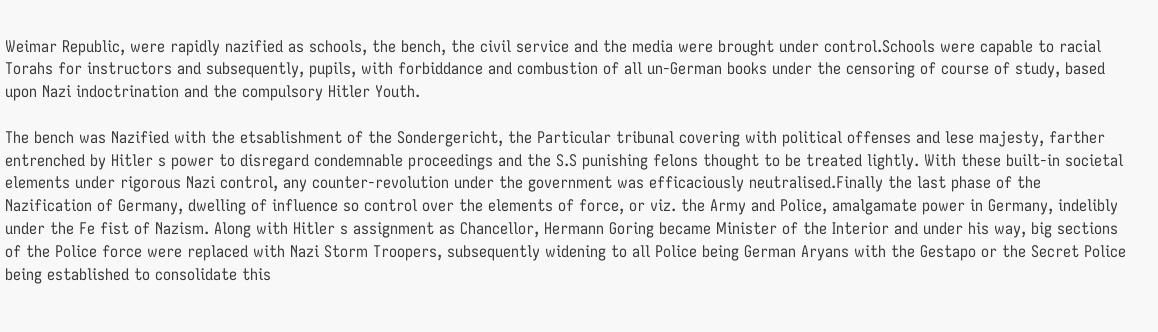Weimar Republic, were rapidly nazified as schools, the bench, the civil service and the media were brought under control.Schools were capable to racial Torahs for instructors and subsequently, pupils, with forbiddance and combustion of all un-German books under the censoring of course of study, based upon Nazi indoctrination and the compulsory Hitler Youth.

The bench was Nazified with the etsablishment of the Sondergericht, the Particular tribunal covering with political offenses and lese majesty, farther entrenched by Hitler s power to disregard condemnable proceedings and the S.S punishing felons thought to be treated lightly. With these built-in societal elements under rigorous Nazi control, any counter-revolution under the government was efficaciously neutralised.Finally the last phase of the Nazification of Germany, dwelling of influence so control over the elements of force, or viz. the Army and Police, amalgamate power in Germany, indelibly under the Fe fist of Nazism. Along with Hitler s assignment as Chancellor, Hermann Goring became Minister of the Interior and under his way, big sections of the Police force were replaced with Nazi Storm Troopers, subsequently widening to all Police being German Aryans with the Gestapo or the Secret Police being established to consolidate this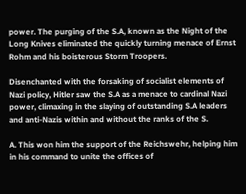power. The purging of the S.A, known as the Night of the Long Knives eliminated the quickly turning menace of Ernst Rohm and his boisterous Storm Troopers.

Disenchanted with the forsaking of socialist elements of Nazi policy, Hitler saw the S.A as a menace to cardinal Nazi power, climaxing in the slaying of outstanding S.A leaders and anti-Nazis within and without the ranks of the S.

A. This won him the support of the Reichswehr, helping him in his command to unite the offices of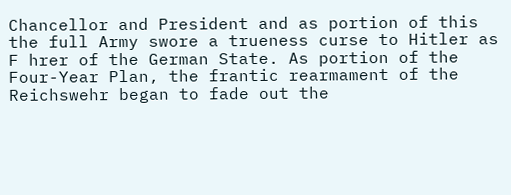Chancellor and President and as portion of this the full Army swore a trueness curse to Hitler as F hrer of the German State. As portion of the Four-Year Plan, the frantic rearmament of the Reichswehr began to fade out the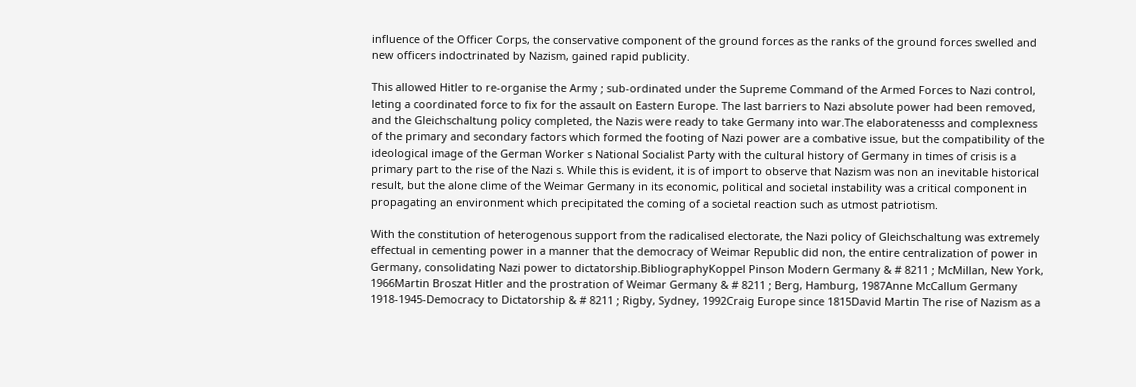influence of the Officer Corps, the conservative component of the ground forces as the ranks of the ground forces swelled and new officers indoctrinated by Nazism, gained rapid publicity.

This allowed Hitler to re-organise the Army ; sub-ordinated under the Supreme Command of the Armed Forces to Nazi control, leting a coordinated force to fix for the assault on Eastern Europe. The last barriers to Nazi absolute power had been removed, and the Gleichschaltung policy completed, the Nazis were ready to take Germany into war.The elaboratenesss and complexness of the primary and secondary factors which formed the footing of Nazi power are a combative issue, but the compatibility of the ideological image of the German Worker s National Socialist Party with the cultural history of Germany in times of crisis is a primary part to the rise of the Nazi s. While this is evident, it is of import to observe that Nazism was non an inevitable historical result, but the alone clime of the Weimar Germany in its economic, political and societal instability was a critical component in propagating an environment which precipitated the coming of a societal reaction such as utmost patriotism.

With the constitution of heterogenous support from the radicalised electorate, the Nazi policy of Gleichschaltung was extremely effectual in cementing power in a manner that the democracy of Weimar Republic did non, the entire centralization of power in Germany, consolidating Nazi power to dictatorship.BibliographyKoppel Pinson Modern Germany & # 8211 ; McMillan, New York, 1966Martin Broszat Hitler and the prostration of Weimar Germany & # 8211 ; Berg, Hamburg, 1987Anne McCallum Germany 1918-1945-Democracy to Dictatorship & # 8211 ; Rigby, Sydney, 1992Craig Europe since 1815David Martin The rise of Nazism as a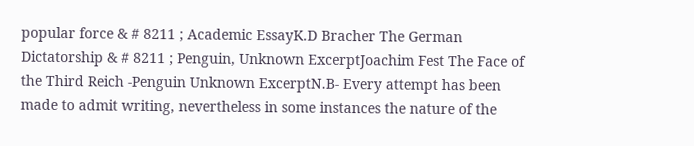popular force & # 8211 ; Academic EssayK.D Bracher The German Dictatorship & # 8211 ; Penguin, Unknown ExcerptJoachim Fest The Face of the Third Reich -Penguin Unknown ExcerptN.B- Every attempt has been made to admit writing, nevertheless in some instances the nature of the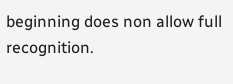beginning does non allow full recognition.